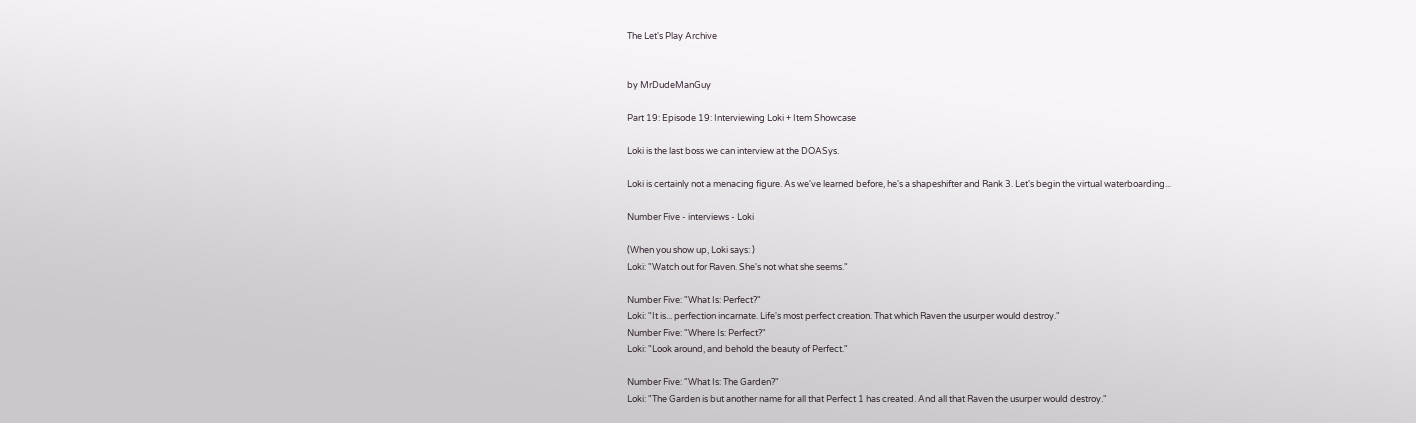The Let's Play Archive


by MrDudeManGuy

Part 19: Episode 19: Interviewing Loki + Item Showcase

Loki is the last boss we can interview at the DOASys.

Loki is certainly not a menacing figure. As we've learned before, he's a shapeshifter and Rank 3. Let's begin the virtual waterboarding...

Number Five - interviews - Loki

(When you show up, Loki says: )
Loki: "Watch out for Raven. She's not what she seems."

Number Five: "What Is: Perfect?"
Loki: "It is... perfection incarnate. Life's most perfect creation. That which Raven the usurper would destroy."
Number Five: "Where Is: Perfect?"
Loki: "Look around, and behold the beauty of Perfect."

Number Five: "What Is: The Garden?"
Loki: "The Garden is but another name for all that Perfect 1 has created. And all that Raven the usurper would destroy."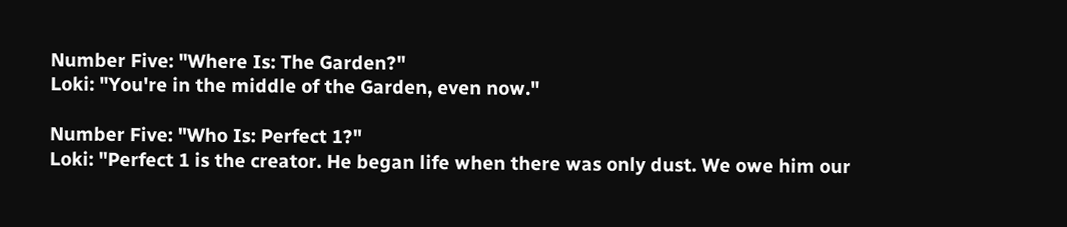Number Five: "Where Is: The Garden?"
Loki: "You're in the middle of the Garden, even now."

Number Five: "Who Is: Perfect 1?"
Loki: "Perfect 1 is the creator. He began life when there was only dust. We owe him our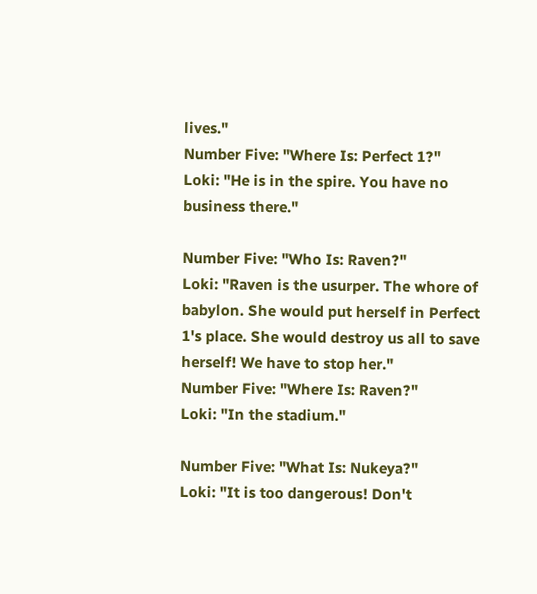lives."
Number Five: "Where Is: Perfect 1?"
Loki: "He is in the spire. You have no business there."

Number Five: "Who Is: Raven?"
Loki: "Raven is the usurper. The whore of babylon. She would put herself in Perfect 1's place. She would destroy us all to save herself! We have to stop her."
Number Five: "Where Is: Raven?"
Loki: "In the stadium."

Number Five: "What Is: Nukeya?"
Loki: "It is too dangerous! Don't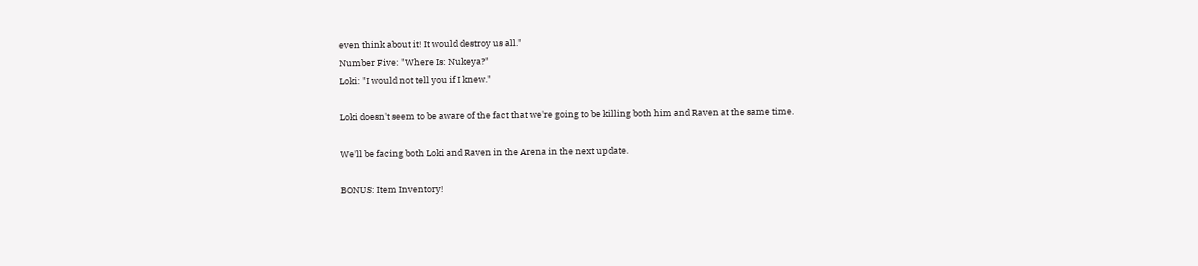even think about it! It would destroy us all."
Number Five: "Where Is: Nukeya?"
Loki: "I would not tell you if I knew."

Loki doesn't seem to be aware of the fact that we're going to be killing both him and Raven at the same time.

We'll be facing both Loki and Raven in the Arena in the next update.

BONUS: Item Inventory!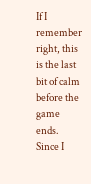If I remember right, this is the last bit of calm before the game ends. Since I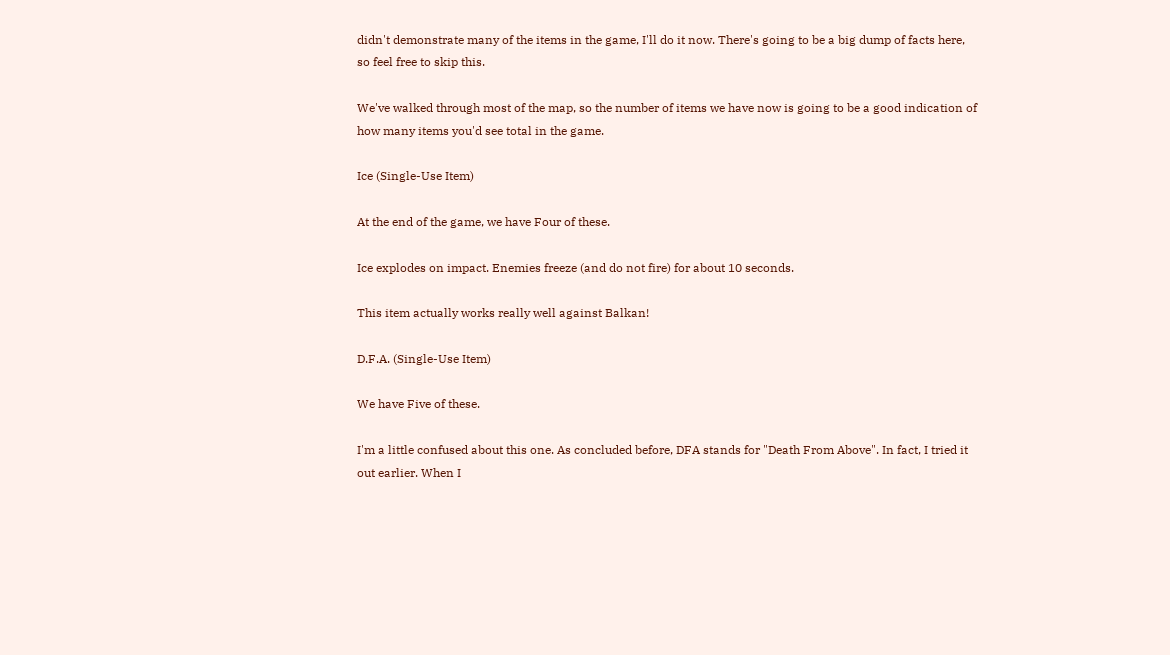didn't demonstrate many of the items in the game, I'll do it now. There's going to be a big dump of facts here, so feel free to skip this.

We've walked through most of the map, so the number of items we have now is going to be a good indication of how many items you'd see total in the game.

Ice (Single-Use Item)

At the end of the game, we have Four of these.

Ice explodes on impact. Enemies freeze (and do not fire) for about 10 seconds.

This item actually works really well against Balkan!

D.F.A. (Single-Use Item)

We have Five of these.

I'm a little confused about this one. As concluded before, DFA stands for "Death From Above". In fact, I tried it out earlier. When I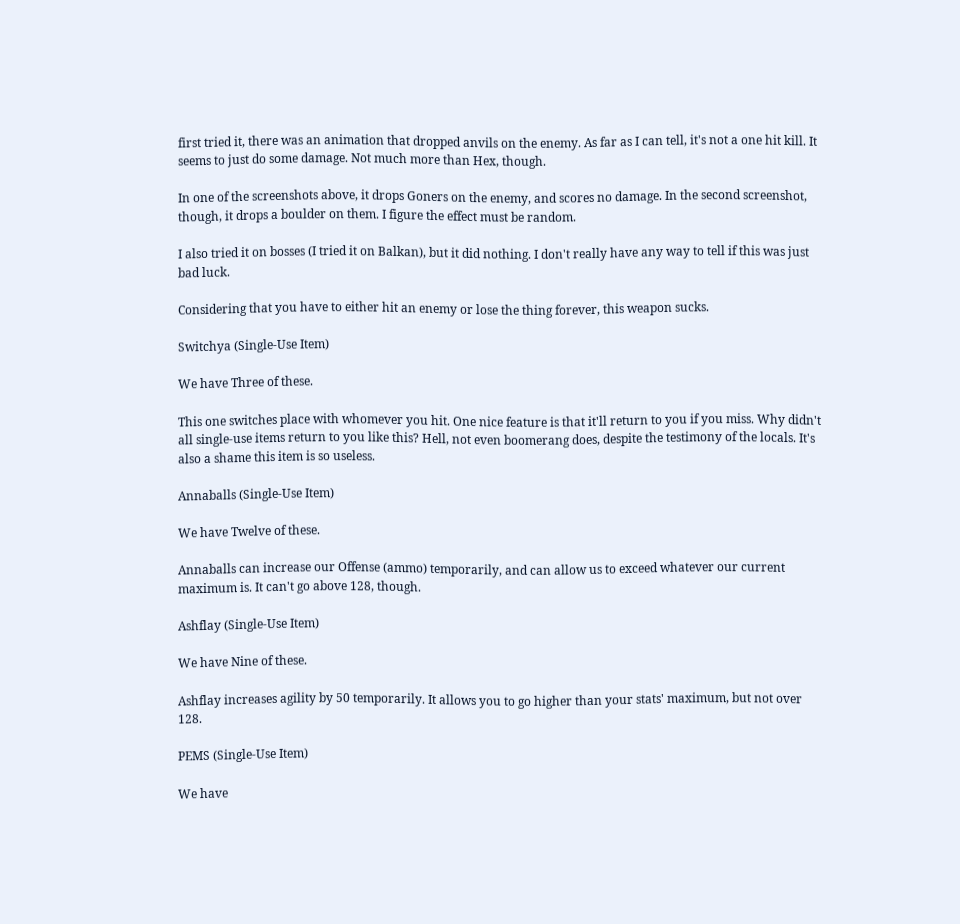first tried it, there was an animation that dropped anvils on the enemy. As far as I can tell, it's not a one hit kill. It seems to just do some damage. Not much more than Hex, though.

In one of the screenshots above, it drops Goners on the enemy, and scores no damage. In the second screenshot, though, it drops a boulder on them. I figure the effect must be random.

I also tried it on bosses (I tried it on Balkan), but it did nothing. I don't really have any way to tell if this was just bad luck.

Considering that you have to either hit an enemy or lose the thing forever, this weapon sucks.

Switchya (Single-Use Item)

We have Three of these.

This one switches place with whomever you hit. One nice feature is that it'll return to you if you miss. Why didn't all single-use items return to you like this? Hell, not even boomerang does, despite the testimony of the locals. It's also a shame this item is so useless.

Annaballs (Single-Use Item)

We have Twelve of these.

Annaballs can increase our Offense (ammo) temporarily, and can allow us to exceed whatever our current maximum is. It can't go above 128, though.

Ashflay (Single-Use Item)

We have Nine of these.

Ashflay increases agility by 50 temporarily. It allows you to go higher than your stats' maximum, but not over 128.

PEMS (Single-Use Item)

We have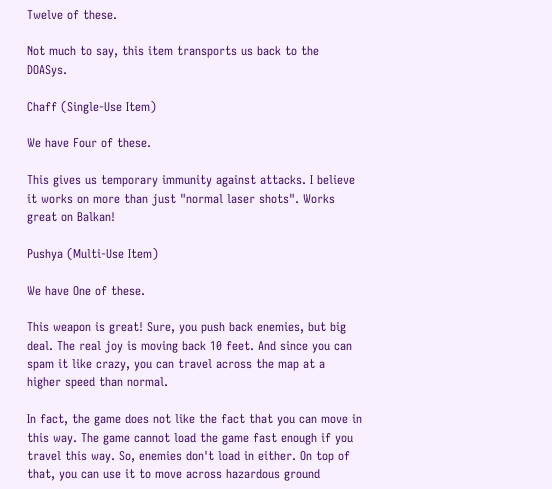Twelve of these.

Not much to say, this item transports us back to the DOASys.

Chaff (Single-Use Item)

We have Four of these.

This gives us temporary immunity against attacks. I believe it works on more than just "normal laser shots". Works great on Balkan!

Pushya (Multi-Use Item)

We have One of these.

This weapon is great! Sure, you push back enemies, but big deal. The real joy is moving back 10 feet. And since you can spam it like crazy, you can travel across the map at a higher speed than normal.

In fact, the game does not like the fact that you can move in this way. The game cannot load the game fast enough if you travel this way. So, enemies don't load in either. On top of that, you can use it to move across hazardous ground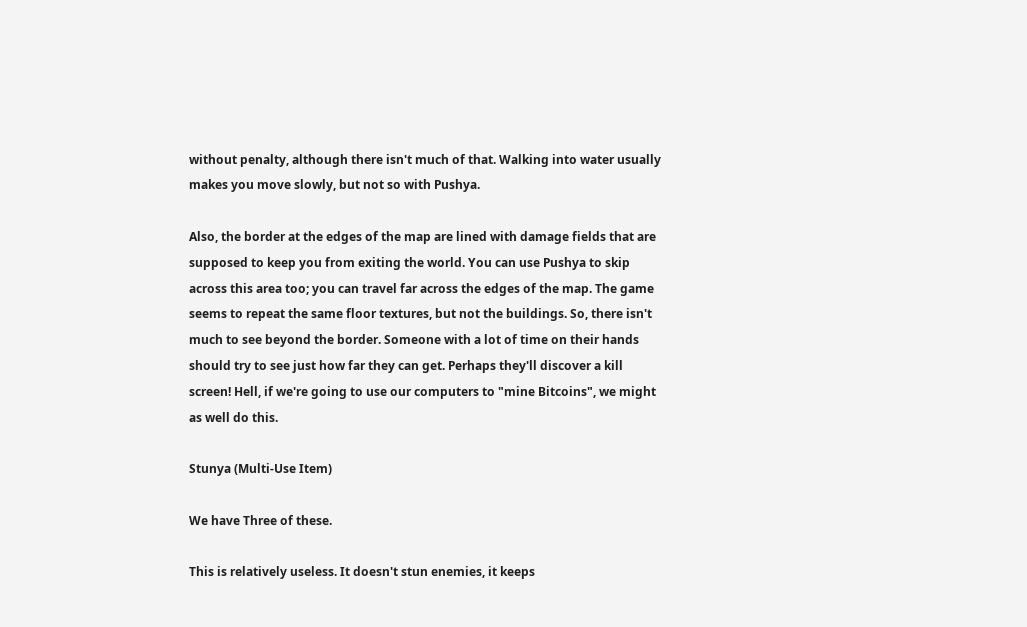without penalty, although there isn't much of that. Walking into water usually makes you move slowly, but not so with Pushya.

Also, the border at the edges of the map are lined with damage fields that are supposed to keep you from exiting the world. You can use Pushya to skip across this area too; you can travel far across the edges of the map. The game seems to repeat the same floor textures, but not the buildings. So, there isn't much to see beyond the border. Someone with a lot of time on their hands should try to see just how far they can get. Perhaps they'll discover a kill screen! Hell, if we're going to use our computers to "mine Bitcoins", we might as well do this.

Stunya (Multi-Use Item)

We have Three of these.

This is relatively useless. It doesn't stun enemies, it keeps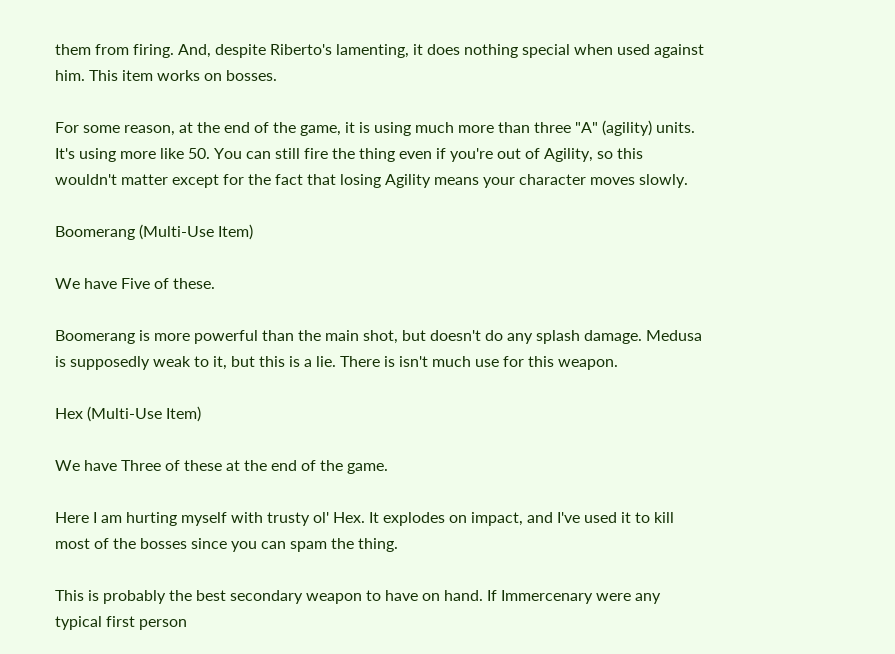them from firing. And, despite Riberto's lamenting, it does nothing special when used against him. This item works on bosses.

For some reason, at the end of the game, it is using much more than three "A" (agility) units. It's using more like 50. You can still fire the thing even if you're out of Agility, so this wouldn't matter except for the fact that losing Agility means your character moves slowly.

Boomerang (Multi-Use Item)

We have Five of these.

Boomerang is more powerful than the main shot, but doesn't do any splash damage. Medusa is supposedly weak to it, but this is a lie. There is isn't much use for this weapon.

Hex (Multi-Use Item)

We have Three of these at the end of the game.

Here I am hurting myself with trusty ol' Hex. It explodes on impact, and I've used it to kill most of the bosses since you can spam the thing.

This is probably the best secondary weapon to have on hand. If Immercenary were any typical first person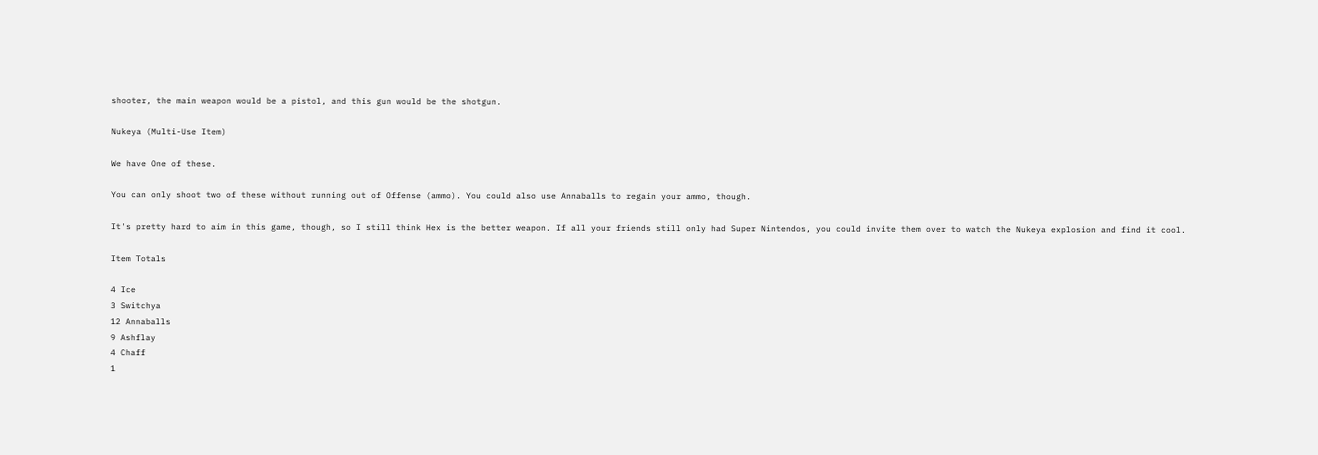shooter, the main weapon would be a pistol, and this gun would be the shotgun.

Nukeya (Multi-Use Item)

We have One of these.

You can only shoot two of these without running out of Offense (ammo). You could also use Annaballs to regain your ammo, though.

It's pretty hard to aim in this game, though, so I still think Hex is the better weapon. If all your friends still only had Super Nintendos, you could invite them over to watch the Nukeya explosion and find it cool.

Item Totals

4 Ice
3 Switchya
12 Annaballs
9 Ashflay
4 Chaff
1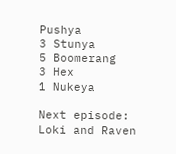Pushya
3 Stunya
5 Boomerang
3 Hex
1 Nukeya

Next episode: Loki and Raven